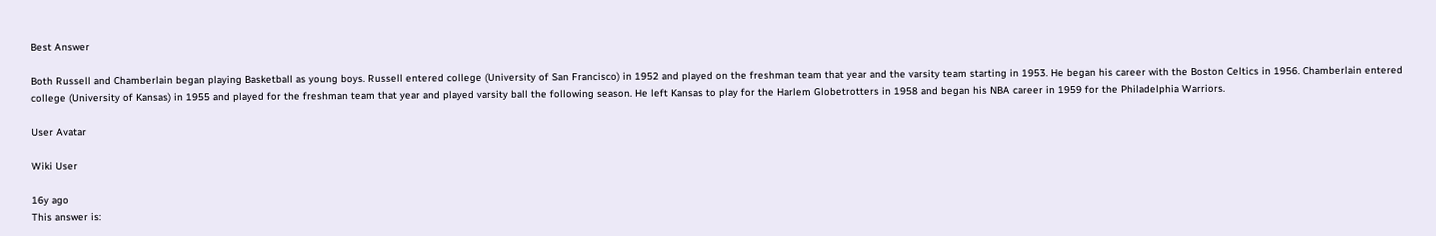Best Answer

Both Russell and Chamberlain began playing Basketball as young boys. Russell entered college (University of San Francisco) in 1952 and played on the freshman team that year and the varsity team starting in 1953. He began his career with the Boston Celtics in 1956. Chamberlain entered college (University of Kansas) in 1955 and played for the freshman team that year and played varsity ball the following season. He left Kansas to play for the Harlem Globetrotters in 1958 and began his NBA career in 1959 for the Philadelphia Warriors.

User Avatar

Wiki User

16y ago
This answer is: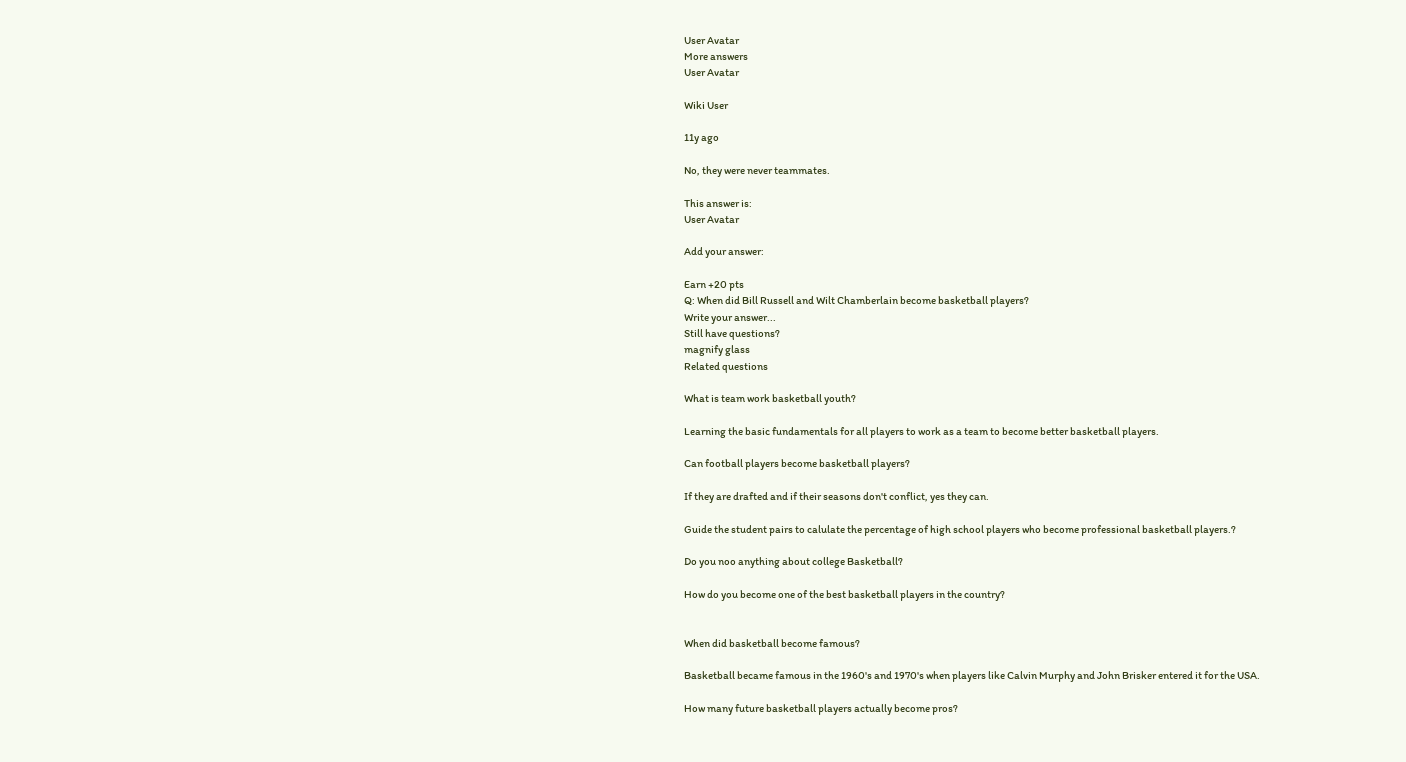User Avatar
More answers
User Avatar

Wiki User

11y ago

No, they were never teammates.

This answer is:
User Avatar

Add your answer:

Earn +20 pts
Q: When did Bill Russell and Wilt Chamberlain become basketball players?
Write your answer...
Still have questions?
magnify glass
Related questions

What is team work basketball youth?

Learning the basic fundamentals for all players to work as a team to become better basketball players.

Can football players become basketball players?

If they are drafted and if their seasons don't conflict, yes they can.

Guide the student pairs to calulate the percentage of high school players who become professional basketball players.?

Do you noo anything about college Basketball?

How do you become one of the best basketball players in the country?


When did basketball become famous?

Basketball became famous in the 1960's and 1970's when players like Calvin Murphy and John Brisker entered it for the USA.

How many future basketball players actually become pros?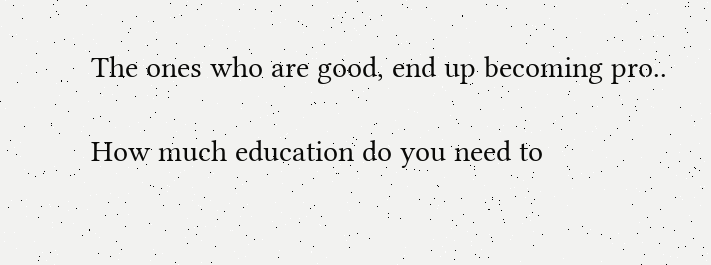The ones who are good, end up becoming pro..

How much education do you need to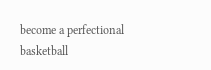become a perfectional basketball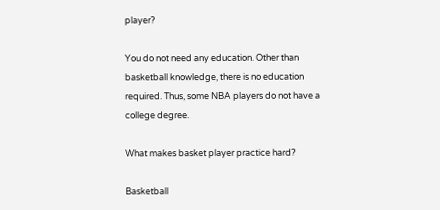player?

You do not need any education. Other than basketball knowledge, there is no education required. Thus, some NBA players do not have a college degree.

What makes basket player practice hard?

Basketball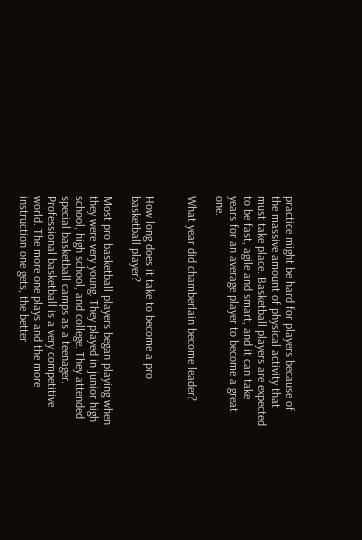practice might be hard for players because of the massive amount of physical activity that must take place. Basketball players are expected to be fast, agile and smart, and it can take years for an average player to become a great one.

What year did chamberlain become leader?


How long does it take to become a pro basketball player?

Most pro basketball players began playing when they were very young. They played in junior high school, high school, and college. They attended special basketball camps as a teenager. Professional basketball is a very competitive world. The more one plays and the more instruction one gets, the better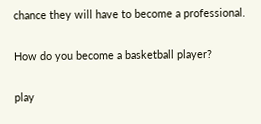chance they will have to become a professional.

How do you become a basketball player?

play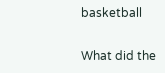basketball

What did the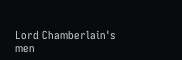Lord Chamberlain's men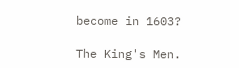become in 1603?

The King's Men.